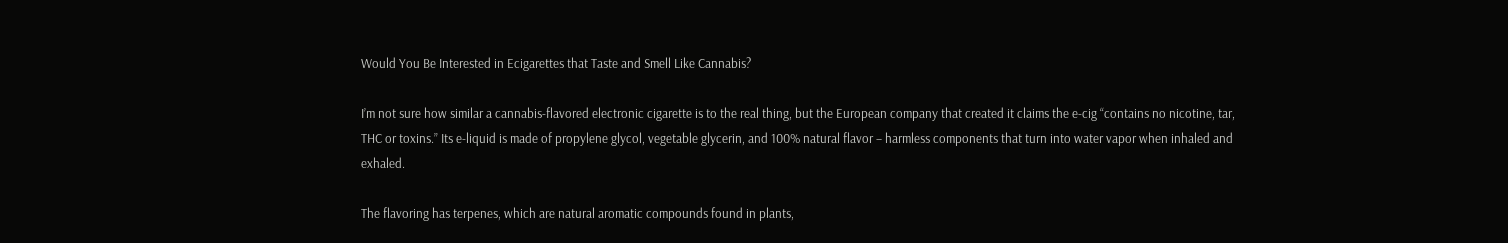Would You Be Interested in Ecigarettes that Taste and Smell Like Cannabis?

I’m not sure how similar a cannabis-flavored electronic cigarette is to the real thing, but the European company that created it claims the e-cig “contains no nicotine, tar, THC or toxins.” Its e-liquid is made of propylene glycol, vegetable glycerin, and 100% natural flavor – harmless components that turn into water vapor when inhaled and exhaled.

The flavoring has terpenes, which are natural aromatic compounds found in plants,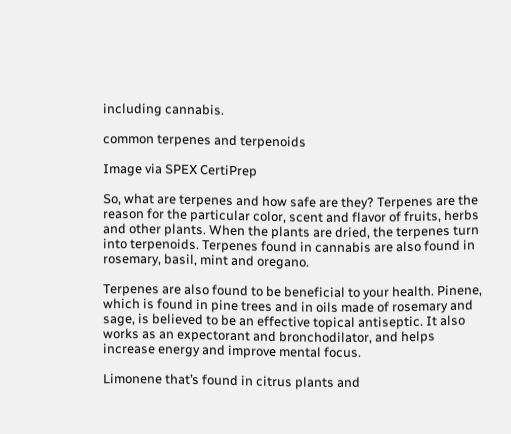including cannabis.

common terpenes and terpenoids

Image via SPEX CertiPrep

So, what are terpenes and how safe are they? Terpenes are the reason for the particular color, scent and flavor of fruits, herbs and other plants. When the plants are dried, the terpenes turn into terpenoids. Terpenes found in cannabis are also found in rosemary, basil, mint and oregano.

Terpenes are also found to be beneficial to your health. Pinene, which is found in pine trees and in oils made of rosemary and sage, is believed to be an effective topical antiseptic. It also works as an expectorant and bronchodilator, and helps increase energy and improve mental focus.

Limonene that’s found in citrus plants and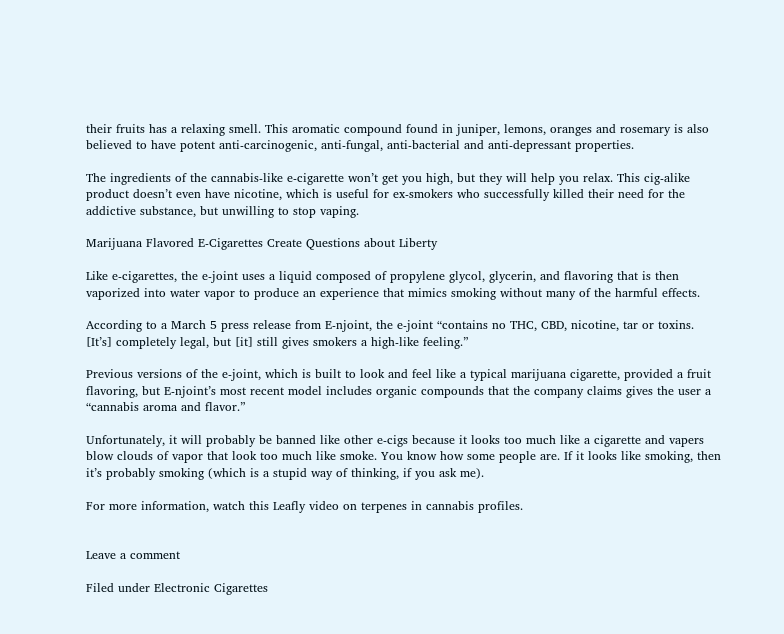their fruits has a relaxing smell. This aromatic compound found in juniper, lemons, oranges and rosemary is also believed to have potent anti-carcinogenic, anti-fungal, anti-bacterial and anti-depressant properties.

The ingredients of the cannabis-like e-cigarette won’t get you high, but they will help you relax. This cig-alike product doesn’t even have nicotine, which is useful for ex-smokers who successfully killed their need for the addictive substance, but unwilling to stop vaping.

Marijuana Flavored E-Cigarettes Create Questions about Liberty

Like e-cigarettes, the e-joint uses a liquid composed of propylene glycol, glycerin, and flavoring that is then vaporized into water vapor to produce an experience that mimics smoking without many of the harmful effects.

According to a March 5 press release from E-njoint, the e-joint “contains no THC, CBD, nicotine, tar or toxins. [It’s] completely legal, but [it] still gives smokers a high-like feeling.”

Previous versions of the e-joint, which is built to look and feel like a typical marijuana cigarette, provided a fruit flavoring, but E-njoint’s most recent model includes organic compounds that the company claims gives the user a “cannabis aroma and flavor.”

Unfortunately, it will probably be banned like other e-cigs because it looks too much like a cigarette and vapers blow clouds of vapor that look too much like smoke. You know how some people are. If it looks like smoking, then it’s probably smoking (which is a stupid way of thinking, if you ask me).

For more information, watch this Leafly video on terpenes in cannabis profiles.


Leave a comment

Filed under Electronic Cigarettes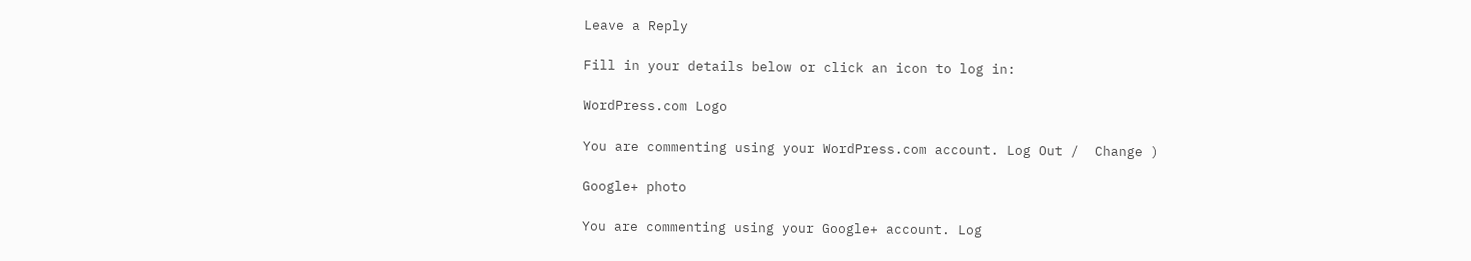Leave a Reply

Fill in your details below or click an icon to log in:

WordPress.com Logo

You are commenting using your WordPress.com account. Log Out /  Change )

Google+ photo

You are commenting using your Google+ account. Log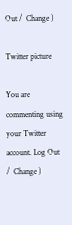Out /  Change )

Twitter picture

You are commenting using your Twitter account. Log Out /  Change )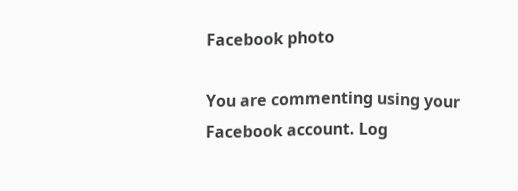Facebook photo

You are commenting using your Facebook account. Log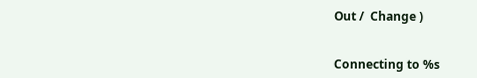Out /  Change )


Connecting to %s